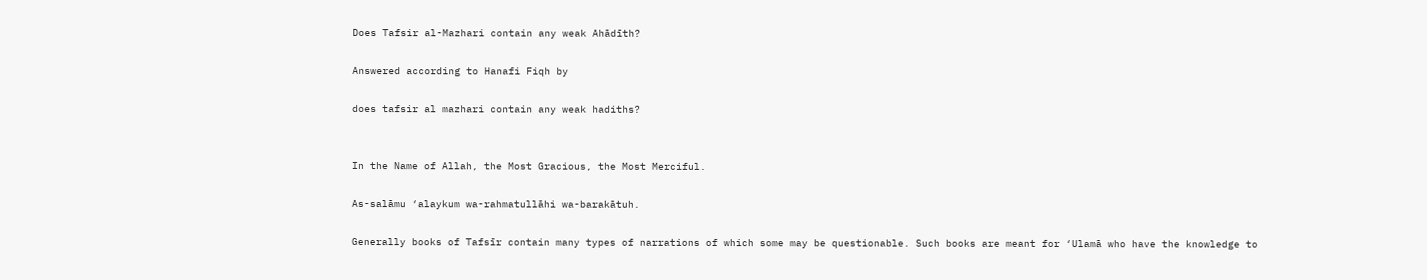Does Tafsir al-Mazhari contain any weak Ahādīth?

Answered according to Hanafi Fiqh by

does tafsir al mazhari contain any weak hadiths?


In the Name of Allah, the Most Gracious, the Most Merciful.

As-salāmu ‘alaykum wa-rahmatullāhi wa-barakātuh.

Generally books of Tafsīr contain many types of narrations of which some may be questionable. Such books are meant for ‘Ulamā who have the knowledge to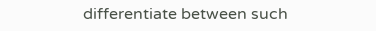differentiate between such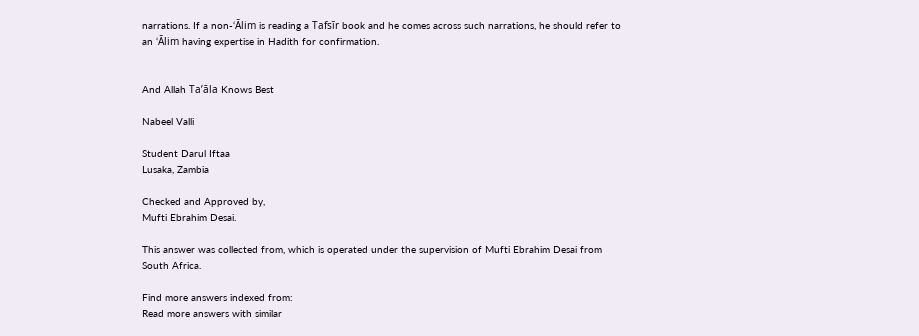narrations. If a non-‘Ālim is reading a Tafsīr book and he comes across such narrations, he should refer to an ‘Ālim having expertise in Hadith for confirmation.


And Allah Ta’āla Knows Best

Nabeel Valli

Student Darul Iftaa
Lusaka, Zambia

Checked and Approved by,
Mufti Ebrahim Desai.

This answer was collected from, which is operated under the supervision of Mufti Ebrahim Desai from South Africa.

Find more answers indexed from:
Read more answers with similar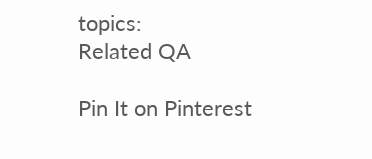topics:
Related QA

Pin It on Pinterest